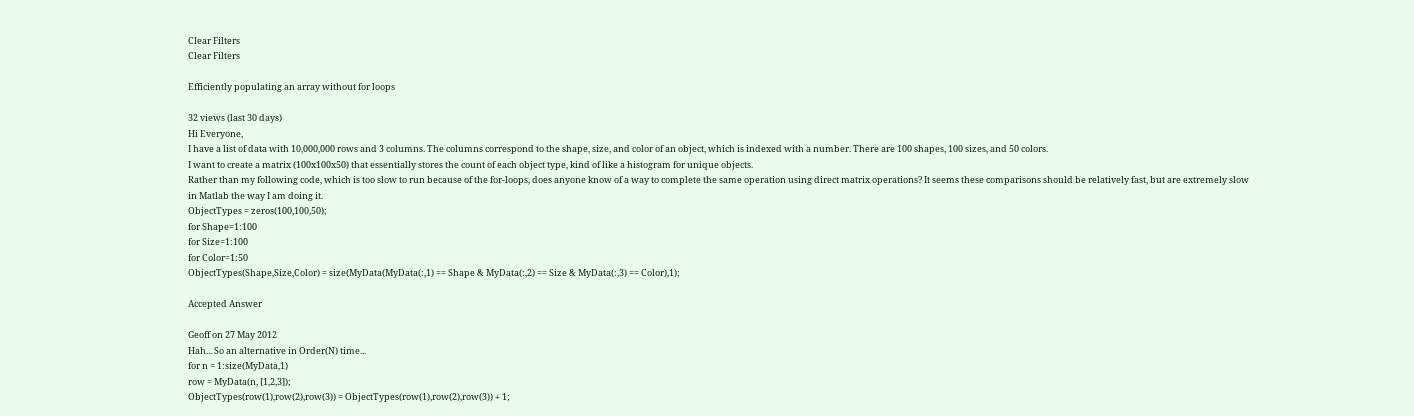Clear Filters
Clear Filters

Efficiently populating an array without for loops

32 views (last 30 days)
Hi Everyone,
I have a list of data with 10,000,000 rows and 3 columns. The columns correspond to the shape, size, and color of an object, which is indexed with a number. There are 100 shapes, 100 sizes, and 50 colors.
I want to create a matrix (100x100x50) that essentially stores the count of each object type, kind of like a histogram for unique objects.
Rather than my following code, which is too slow to run because of the for-loops, does anyone know of a way to complete the same operation using direct matrix operations? It seems these comparisons should be relatively fast, but are extremely slow in Matlab the way I am doing it.
ObjectTypes = zeros(100,100,50);
for Shape=1:100
for Size=1:100
for Color=1:50
ObjectTypes(Shape,Size,Color) = size(MyData(MyData(:,1) == Shape & MyData(:,2) == Size & MyData(:,3) == Color),1);

Accepted Answer

Geoff on 27 May 2012
Hah... So an alternative in Order(N) time...
for n = 1:size(MyData,1)
row = MyData(n, [1,2,3]);
ObjectTypes(row(1),row(2),row(3)) = ObjectTypes(row(1),row(2),row(3)) + 1;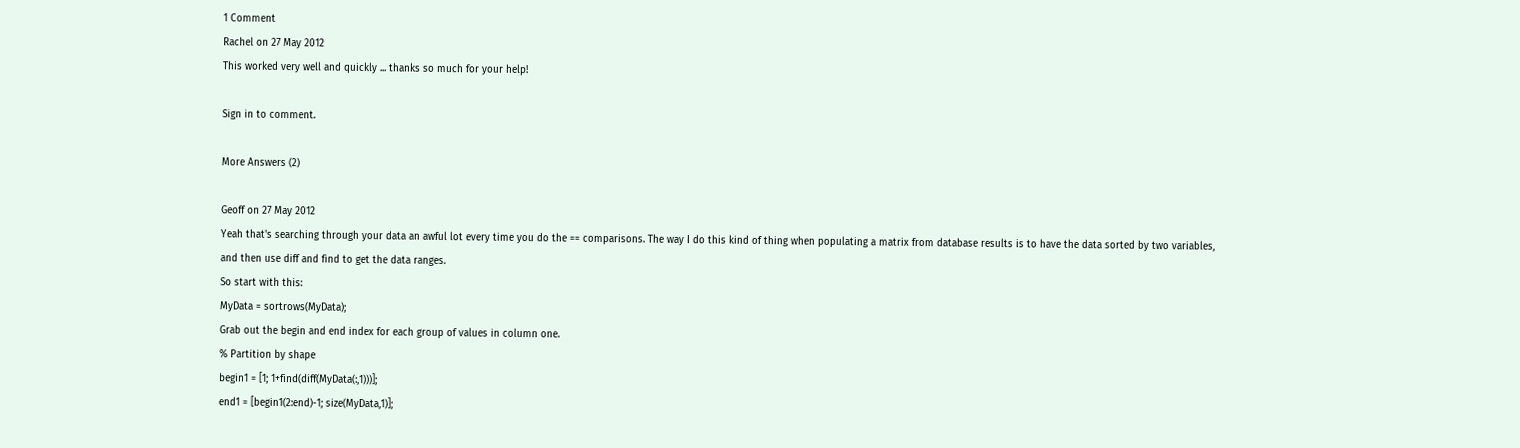1 Comment
Rachel on 27 May 2012
This worked very well and quickly ... thanks so much for your help!

Sign in to comment.

More Answers (2)

Geoff on 27 May 2012
Yeah that's searching through your data an awful lot every time you do the == comparisons. The way I do this kind of thing when populating a matrix from database results is to have the data sorted by two variables, and then use diff and find to get the data ranges.
So start with this:
MyData = sortrows(MyData);
Grab out the begin and end index for each group of values in column one.
% Partition by shape
begin1 = [1; 1+find(diff(MyData(:,1)))];
end1 = [begin1(2:end)-1; size(MyData,1)];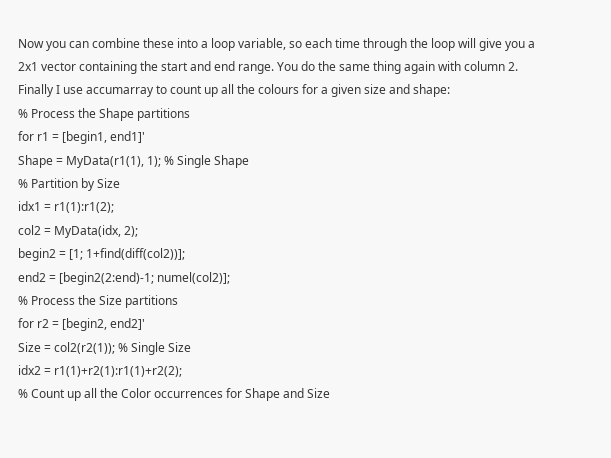Now you can combine these into a loop variable, so each time through the loop will give you a 2x1 vector containing the start and end range. You do the same thing again with column 2. Finally I use accumarray to count up all the colours for a given size and shape:
% Process the Shape partitions
for r1 = [begin1, end1]'
Shape = MyData(r1(1), 1); % Single Shape
% Partition by Size
idx1 = r1(1):r1(2);
col2 = MyData(idx, 2);
begin2 = [1; 1+find(diff(col2))];
end2 = [begin2(2:end)-1; numel(col2)];
% Process the Size partitions
for r2 = [begin2, end2]'
Size = col2(r2(1)); % Single Size
idx2 = r1(1)+r2(1):r1(1)+r2(2);
% Count up all the Color occurrences for Shape and Size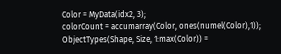Color = MyData(idx2, 3);
colorCount = accumarray(Color, ones(numel(Color),1));
ObjectTypes(Shape, Size, 1:max(Color)) =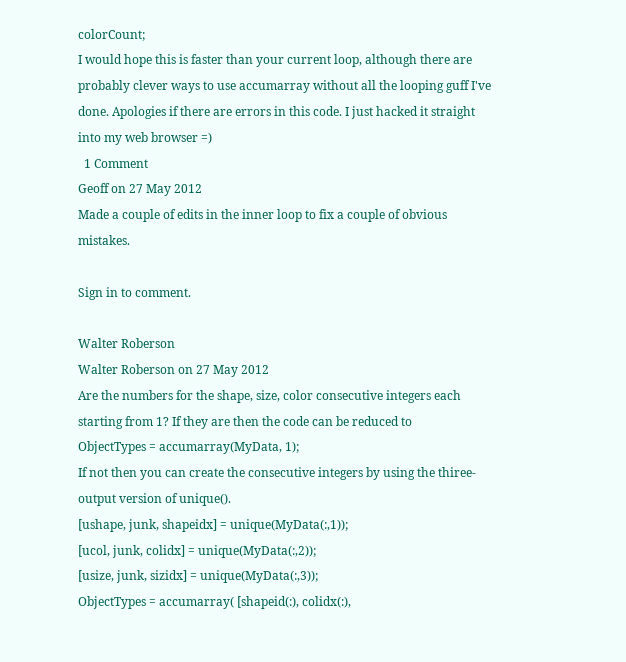colorCount;
I would hope this is faster than your current loop, although there are probably clever ways to use accumarray without all the looping guff I've done. Apologies if there are errors in this code. I just hacked it straight into my web browser =)
  1 Comment
Geoff on 27 May 2012
Made a couple of edits in the inner loop to fix a couple of obvious mistakes.

Sign in to comment.

Walter Roberson
Walter Roberson on 27 May 2012
Are the numbers for the shape, size, color consecutive integers each starting from 1? If they are then the code can be reduced to
ObjectTypes = accumarray(MyData, 1);
If not then you can create the consecutive integers by using the thiree-output version of unique().
[ushape, junk, shapeidx] = unique(MyData(:,1));
[ucol, junk, colidx] = unique(MyData(:,2));
[usize, junk, sizidx] = unique(MyData(:,3));
ObjectTypes = accumarray( [shapeid(:), colidx(:),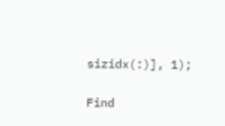sizidx(:)], 1);


Find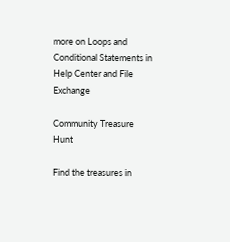more on Loops and Conditional Statements in Help Center and File Exchange

Community Treasure Hunt

Find the treasures in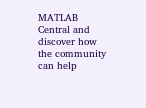MATLAB Central and discover how the community can help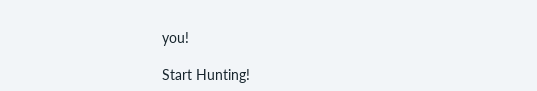you!

Start Hunting!